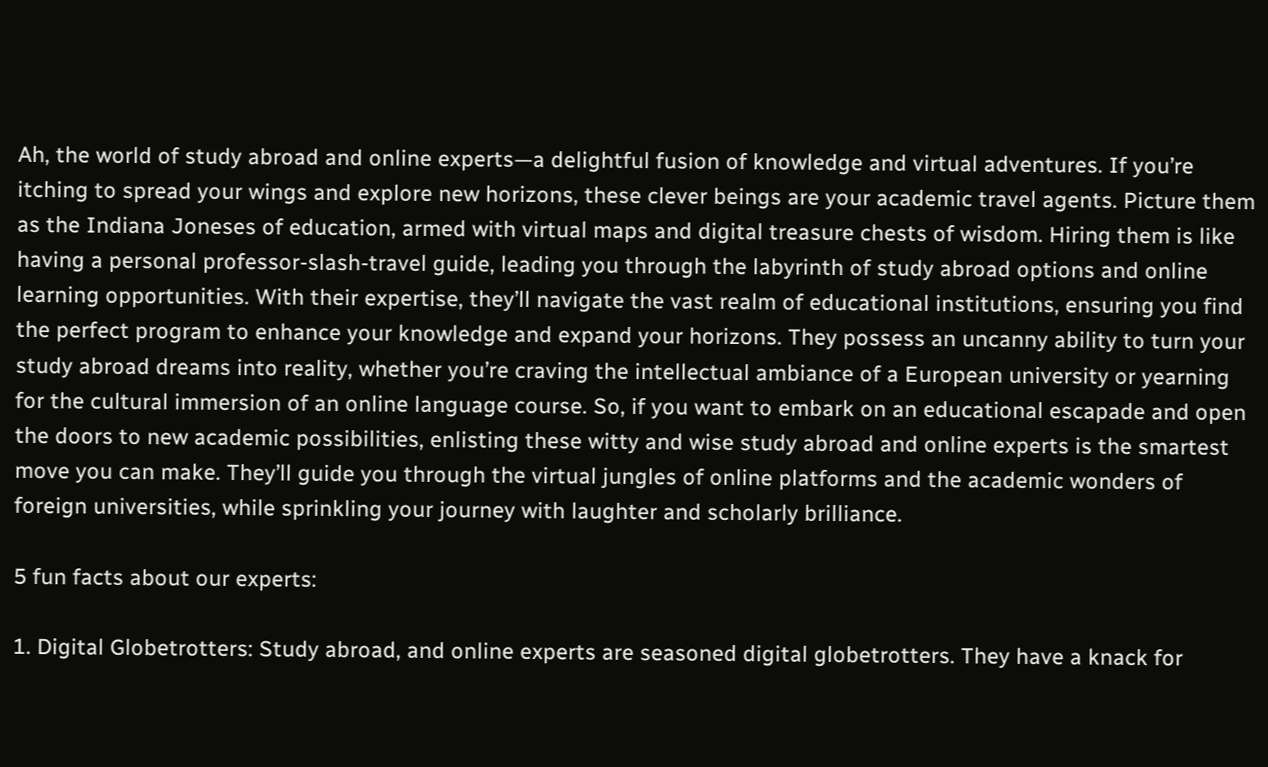Ah, the world of study abroad and online experts—a delightful fusion of knowledge and virtual adventures. If you’re itching to spread your wings and explore new horizons, these clever beings are your academic travel agents. Picture them as the Indiana Joneses of education, armed with virtual maps and digital treasure chests of wisdom. Hiring them is like having a personal professor-slash-travel guide, leading you through the labyrinth of study abroad options and online learning opportunities. With their expertise, they’ll navigate the vast realm of educational institutions, ensuring you find the perfect program to enhance your knowledge and expand your horizons. They possess an uncanny ability to turn your study abroad dreams into reality, whether you’re craving the intellectual ambiance of a European university or yearning for the cultural immersion of an online language course. So, if you want to embark on an educational escapade and open the doors to new academic possibilities, enlisting these witty and wise study abroad and online experts is the smartest move you can make. They’ll guide you through the virtual jungles of online platforms and the academic wonders of foreign universities, while sprinkling your journey with laughter and scholarly brilliance.

5 fun facts about our experts:

1. Digital Globetrotters: Study abroad, and online experts are seasoned digital globetrotters. They have a knack for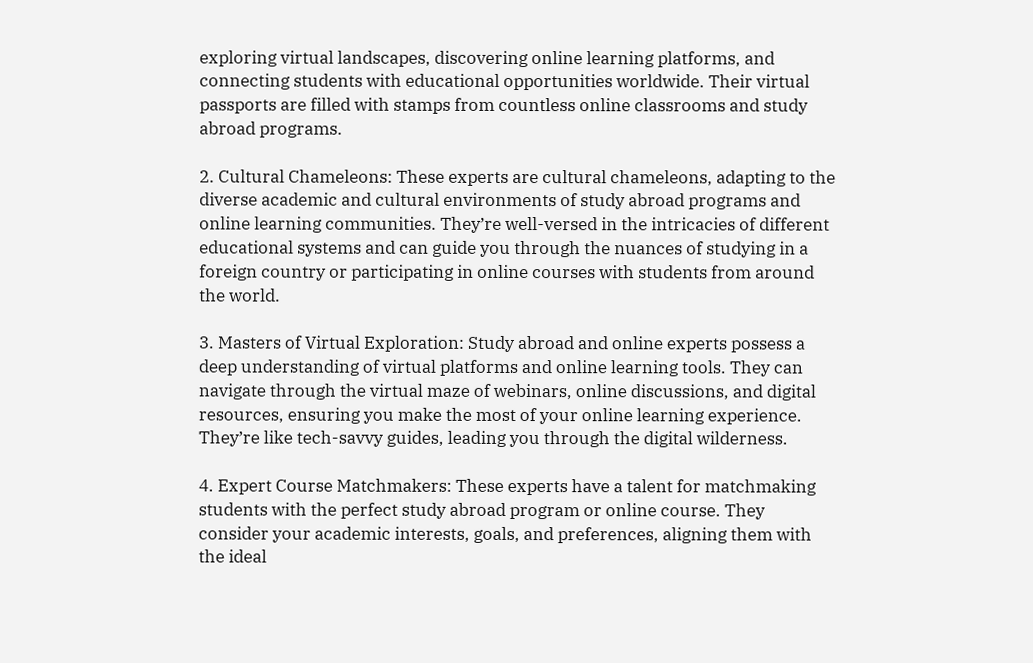exploring virtual landscapes, discovering online learning platforms, and connecting students with educational opportunities worldwide. Their virtual passports are filled with stamps from countless online classrooms and study abroad programs.

2. Cultural Chameleons: These experts are cultural chameleons, adapting to the diverse academic and cultural environments of study abroad programs and online learning communities. They’re well-versed in the intricacies of different educational systems and can guide you through the nuances of studying in a foreign country or participating in online courses with students from around the world.

3. Masters of Virtual Exploration: Study abroad and online experts possess a deep understanding of virtual platforms and online learning tools. They can navigate through the virtual maze of webinars, online discussions, and digital resources, ensuring you make the most of your online learning experience. They’re like tech-savvy guides, leading you through the digital wilderness.

4. Expert Course Matchmakers: These experts have a talent for matchmaking students with the perfect study abroad program or online course. They consider your academic interests, goals, and preferences, aligning them with the ideal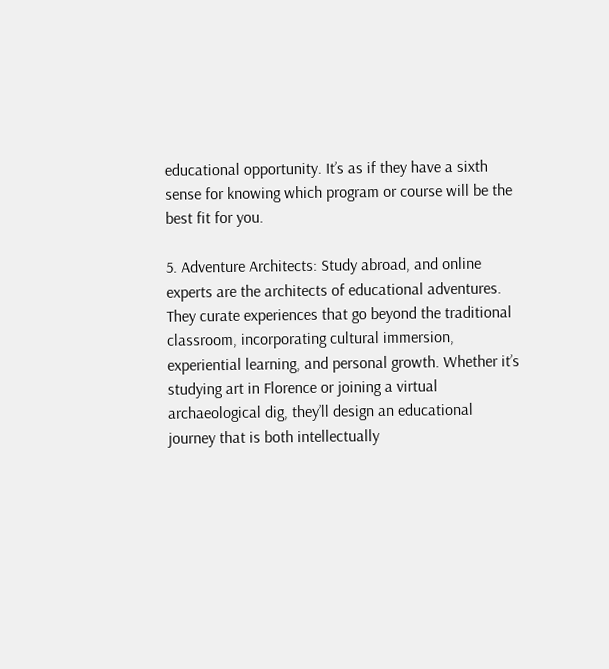educational opportunity. It’s as if they have a sixth sense for knowing which program or course will be the best fit for you.

5. Adventure Architects: Study abroad, and online experts are the architects of educational adventures. They curate experiences that go beyond the traditional classroom, incorporating cultural immersion, experiential learning, and personal growth. Whether it’s studying art in Florence or joining a virtual archaeological dig, they’ll design an educational journey that is both intellectually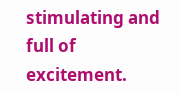stimulating and full of excitement.